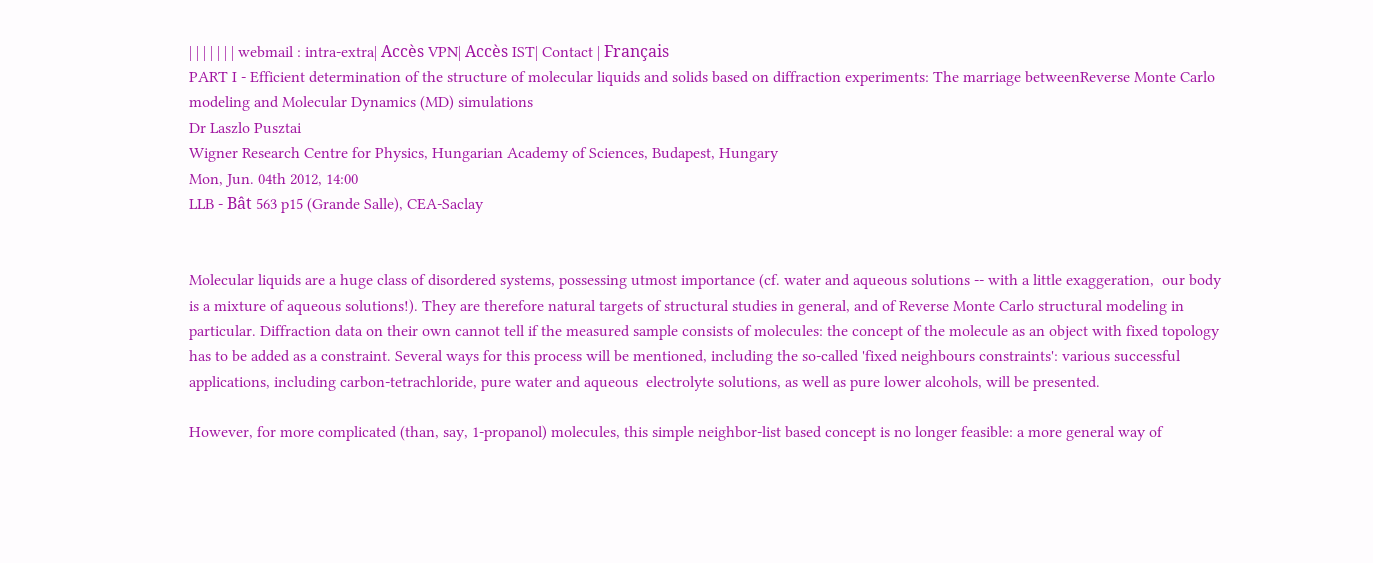| | | | | | | webmail : intra-extra| Accès VPN| Accès IST| Contact | Français
PART I - Efficient determination of the structure of molecular liquids and solids based on diffraction experiments: The marriage betweenReverse Monte Carlo modeling and Molecular Dynamics (MD) simulations
Dr Laszlo Pusztai
Wigner Research Centre for Physics, Hungarian Academy of Sciences, Budapest, Hungary
Mon, Jun. 04th 2012, 14:00
LLB - Bât 563 p15 (Grande Salle), CEA-Saclay


Molecular liquids are a huge class of disordered systems, possessing utmost importance (cf. water and aqueous solutions -- with a little exaggeration,  our body is a mixture of aqueous solutions!). They are therefore natural targets of structural studies in general, and of Reverse Monte Carlo structural modeling in particular. Diffraction data on their own cannot tell if the measured sample consists of molecules: the concept of the molecule as an object with fixed topology has to be added as a constraint. Several ways for this process will be mentioned, including the so-called 'fixed neighbours constraints': various successful applications, including carbon-tetrachloride, pure water and aqueous  electrolyte solutions, as well as pure lower alcohols, will be presented.

However, for more complicated (than, say, 1-propanol) molecules, this simple neighbor-list based concept is no longer feasible: a more general way of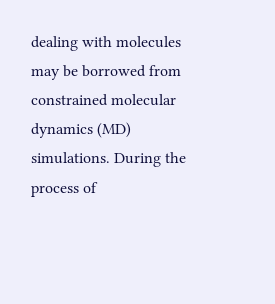dealing with molecules may be borrowed from constrained molecular  dynamics (MD) simulations. During the process of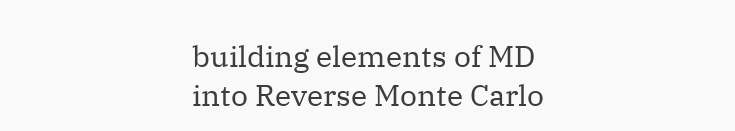building elements of MD into Reverse Monte Carlo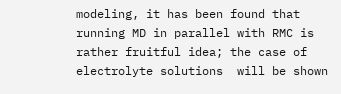modeling, it has been found that running MD in parallel with RMC is rather fruitful idea; the case of electrolyte solutions  will be shown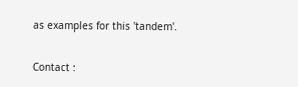as examples for this 'tandem'.

Contact :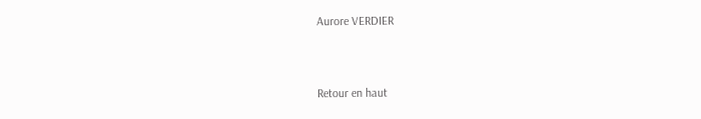Aurore VERDIER


Retour en haut